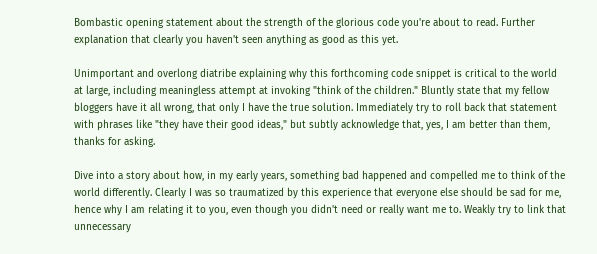Bombastic opening statement about the strength of the glorious code you're about to read. Further explanation that clearly you haven't seen anything as good as this yet.

Unimportant and overlong diatribe explaining why this forthcoming code snippet is critical to the world at large, including meaningless attempt at invoking "think of the children." Bluntly state that my fellow bloggers have it all wrong, that only I have the true solution. Immediately try to roll back that statement with phrases like "they have their good ideas," but subtly acknowledge that, yes, I am better than them, thanks for asking.

Dive into a story about how, in my early years, something bad happened and compelled me to think of the world differently. Clearly I was so traumatized by this experience that everyone else should be sad for me, hence why I am relating it to you, even though you didn't need or really want me to. Weakly try to link that unnecessary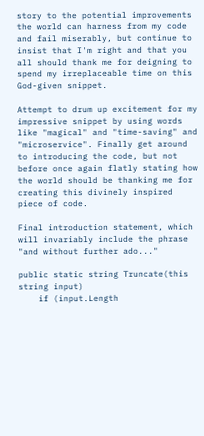story to the potential improvements the world can harness from my code and fail miserably, but continue to insist that I'm right and that you all should thank me for deigning to spend my irreplaceable time on this God-given snippet.

Attempt to drum up excitement for my impressive snippet by using words like "magical" and "time-saving" and "microservice". Finally get around to introducing the code, but not before once again flatly stating how the world should be thanking me for creating this divinely inspired piece of code.

Final introduction statement, which will invariably include the phrase "and without further ado..."

public static string Truncate(this string input)
    if (input.Length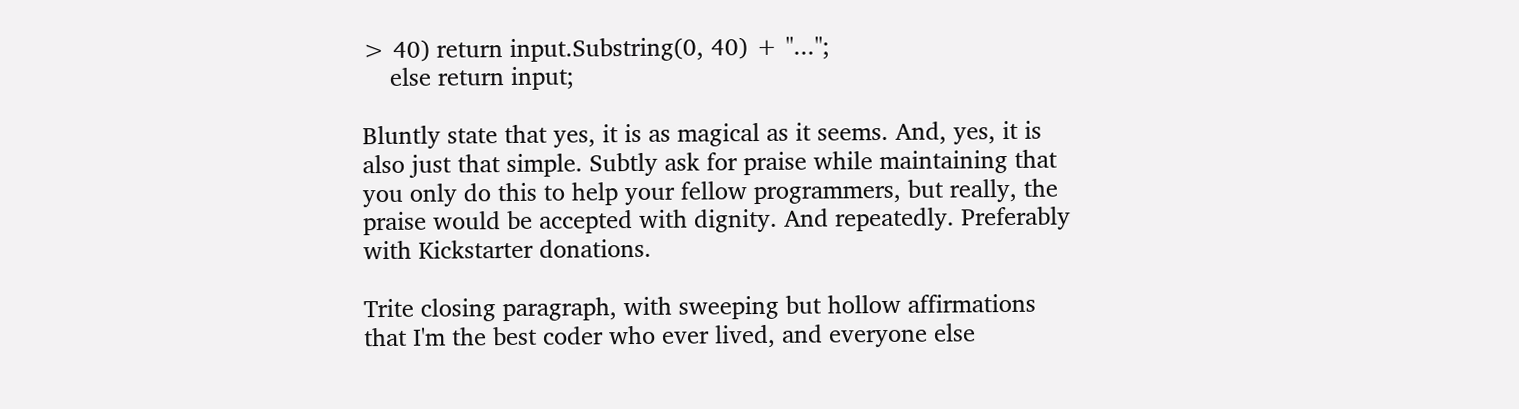> 40) return input.Substring(0, 40) + "...";
    else return input;

Bluntly state that yes, it is as magical as it seems. And, yes, it is also just that simple. Subtly ask for praise while maintaining that you only do this to help your fellow programmers, but really, the praise would be accepted with dignity. And repeatedly. Preferably with Kickstarter donations.

Trite closing paragraph, with sweeping but hollow affirmations that I'm the best coder who ever lived, and everyone else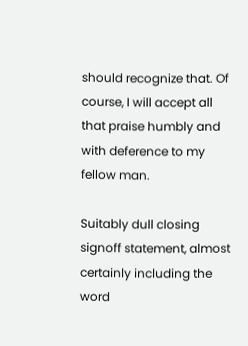should recognize that. Of course, I will accept all that praise humbly and with deference to my fellow man.

Suitably dull closing signoff statement, almost certainly including the word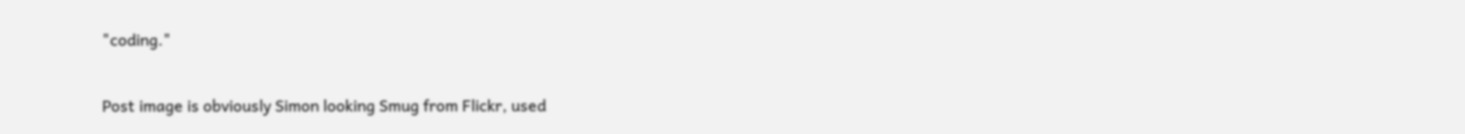"coding."

Post image is obviously Simon looking Smug from Flickr, used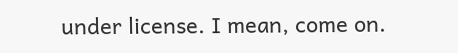under license. I mean, come on.